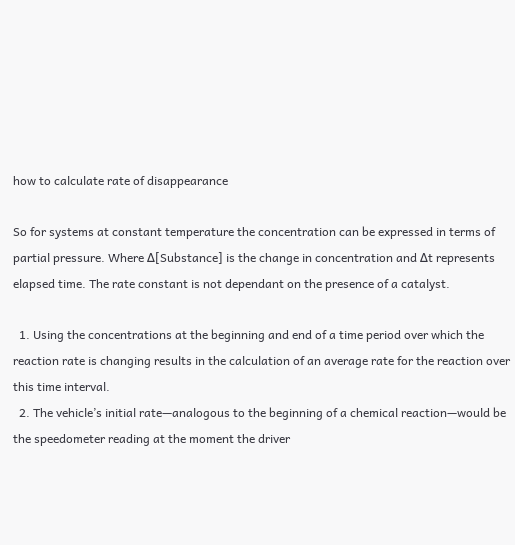how to calculate rate of disappearance

So for systems at constant temperature the concentration can be expressed in terms of partial pressure. Where Δ[Substance] is the change in concentration and Δt represents elapsed time. The rate constant is not dependant on the presence of a catalyst.

  1. Using the concentrations at the beginning and end of a time period over which the reaction rate is changing results in the calculation of an average rate for the reaction over this time interval.
  2. The vehicle’s initial rate—analogous to the beginning of a chemical reaction—would be the speedometer reading at the moment the driver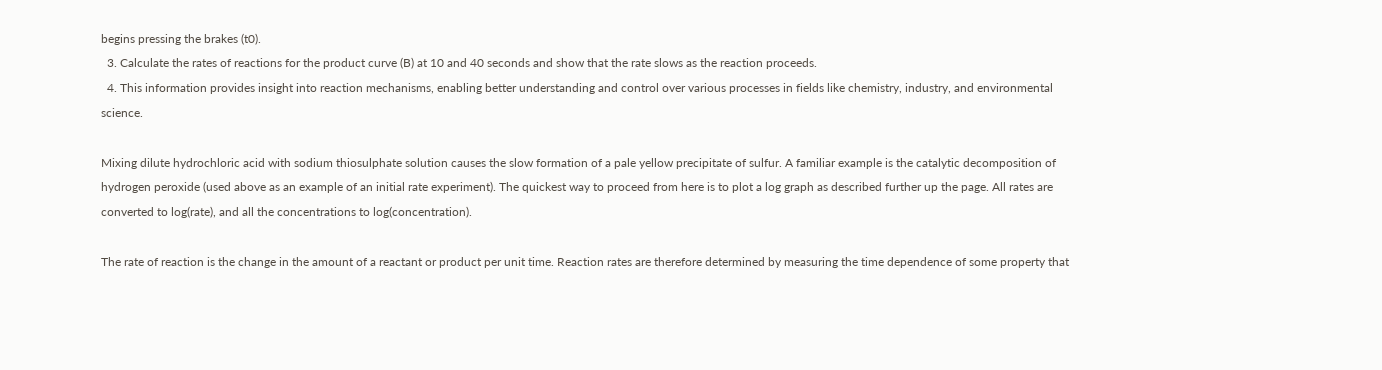begins pressing the brakes (t0).
  3. Calculate the rates of reactions for the product curve (B) at 10 and 40 seconds and show that the rate slows as the reaction proceeds.
  4. This information provides insight into reaction mechanisms, enabling better understanding and control over various processes in fields like chemistry, industry, and environmental science.

Mixing dilute hydrochloric acid with sodium thiosulphate solution causes the slow formation of a pale yellow precipitate of sulfur. A familiar example is the catalytic decomposition of hydrogen peroxide (used above as an example of an initial rate experiment). The quickest way to proceed from here is to plot a log graph as described further up the page. All rates are converted to log(rate), and all the concentrations to log(concentration).

The rate of reaction is the change in the amount of a reactant or product per unit time. Reaction rates are therefore determined by measuring the time dependence of some property that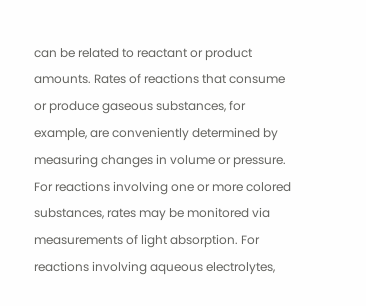can be related to reactant or product amounts. Rates of reactions that consume or produce gaseous substances, for example, are conveniently determined by measuring changes in volume or pressure. For reactions involving one or more colored substances, rates may be monitored via measurements of light absorption. For reactions involving aqueous electrolytes,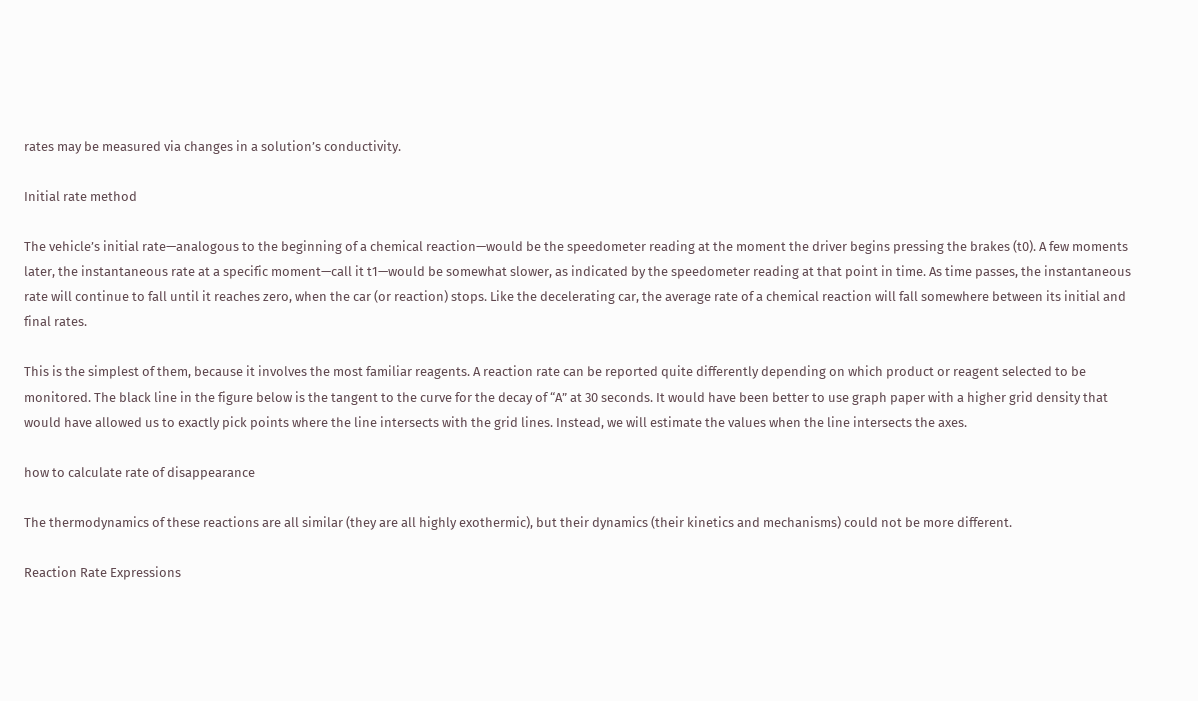rates may be measured via changes in a solution’s conductivity.

Initial rate method

The vehicle’s initial rate—analogous to the beginning of a chemical reaction—would be the speedometer reading at the moment the driver begins pressing the brakes (t0). A few moments later, the instantaneous rate at a specific moment—call it t1—would be somewhat slower, as indicated by the speedometer reading at that point in time. As time passes, the instantaneous rate will continue to fall until it reaches zero, when the car (or reaction) stops. Like the decelerating car, the average rate of a chemical reaction will fall somewhere between its initial and final rates.

This is the simplest of them, because it involves the most familiar reagents. A reaction rate can be reported quite differently depending on which product or reagent selected to be monitored. The black line in the figure below is the tangent to the curve for the decay of “A” at 30 seconds. It would have been better to use graph paper with a higher grid density that would have allowed us to exactly pick points where the line intersects with the grid lines. Instead, we will estimate the values when the line intersects the axes.

how to calculate rate of disappearance

The thermodynamics of these reactions are all similar (they are all highly exothermic), but their dynamics (their kinetics and mechanisms) could not be more different.

Reaction Rate Expressions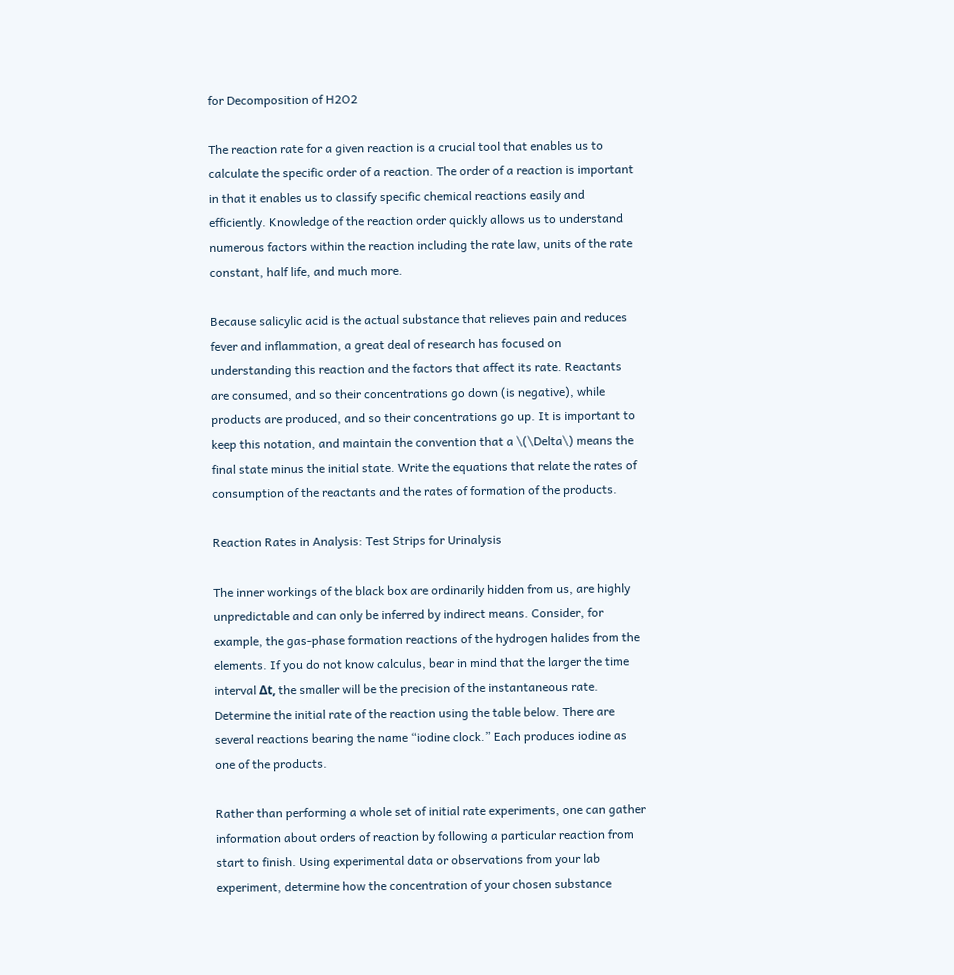for Decomposition of H2O2

The reaction rate for a given reaction is a crucial tool that enables us to calculate the specific order of a reaction. The order of a reaction is important in that it enables us to classify specific chemical reactions easily and efficiently. Knowledge of the reaction order quickly allows us to understand numerous factors within the reaction including the rate law, units of the rate constant, half life, and much more.

Because salicylic acid is the actual substance that relieves pain and reduces fever and inflammation, a great deal of research has focused on understanding this reaction and the factors that affect its rate. Reactants are consumed, and so their concentrations go down (is negative), while products are produced, and so their concentrations go up. It is important to keep this notation, and maintain the convention that a \(\Delta\) means the final state minus the initial state. Write the equations that relate the rates of consumption of the reactants and the rates of formation of the products.

Reaction Rates in Analysis: Test Strips for Urinalysis

The inner workings of the black box are ordinarily hidden from us, are highly unpredictable and can only be inferred by indirect means. Consider, for example, the gas-phase formation reactions of the hydrogen halides from the elements. If you do not know calculus, bear in mind that the larger the time interval Δt, the smaller will be the precision of the instantaneous rate. Determine the initial rate of the reaction using the table below. There are several reactions bearing the name “iodine clock.” Each produces iodine as one of the products.

Rather than performing a whole set of initial rate experiments, one can gather information about orders of reaction by following a particular reaction from start to finish. Using experimental data or observations from your lab experiment, determine how the concentration of your chosen substance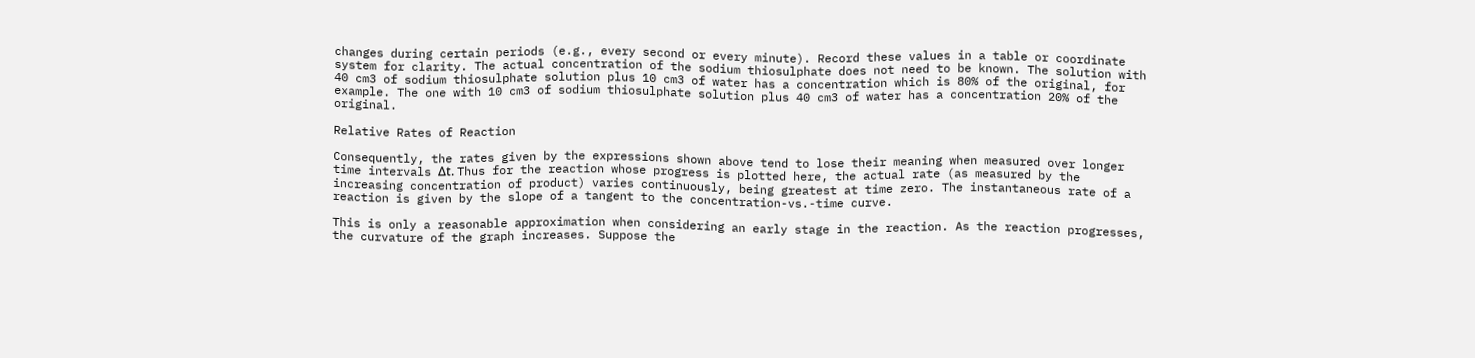changes during certain periods (e.g., every second or every minute). Record these values in a table or coordinate system for clarity. The actual concentration of the sodium thiosulphate does not need to be known. The solution with 40 cm3 of sodium thiosulphate solution plus 10 cm3 of water has a concentration which is 80% of the original, for example. The one with 10 cm3 of sodium thiosulphate solution plus 40 cm3 of water has a concentration 20% of the original.

Relative Rates of Reaction

Consequently, the rates given by the expressions shown above tend to lose their meaning when measured over longer time intervals Δt. Thus for the reaction whose progress is plotted here, the actual rate (as measured by the increasing concentration of product) varies continuously, being greatest at time zero. The instantaneous rate of a reaction is given by the slope of a tangent to the concentration-vs.-time curve.

This is only a reasonable approximation when considering an early stage in the reaction. As the reaction progresses, the curvature of the graph increases. Suppose the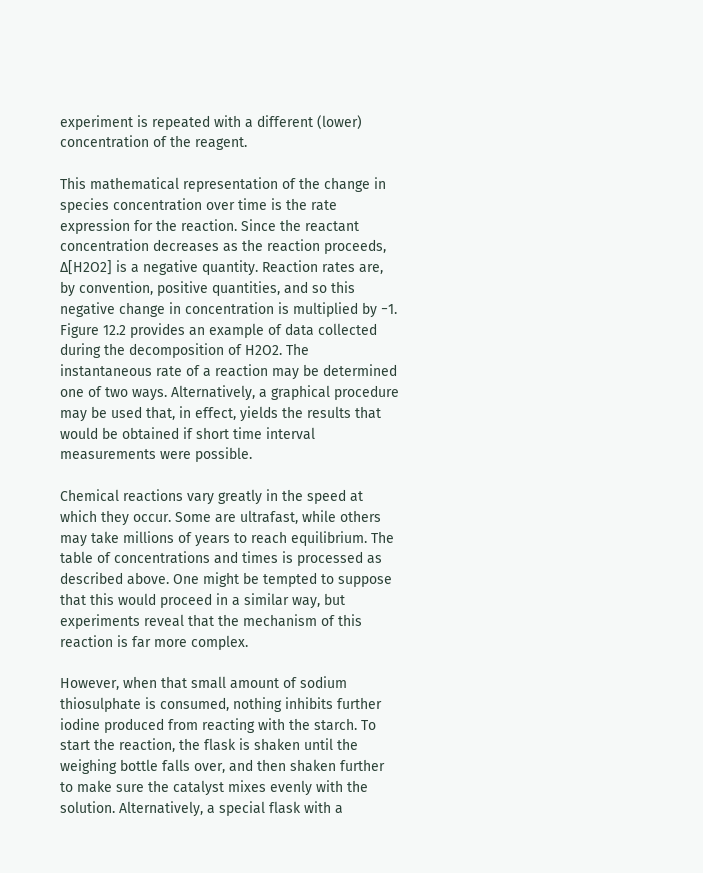experiment is repeated with a different (lower) concentration of the reagent.

This mathematical representation of the change in species concentration over time is the rate expression for the reaction. Since the reactant concentration decreases as the reaction proceeds, Δ[H2O2] is a negative quantity. Reaction rates are, by convention, positive quantities, and so this negative change in concentration is multiplied by −1. Figure 12.2 provides an example of data collected during the decomposition of H2O2. The instantaneous rate of a reaction may be determined one of two ways. Alternatively, a graphical procedure may be used that, in effect, yields the results that would be obtained if short time interval measurements were possible.

Chemical reactions vary greatly in the speed at which they occur. Some are ultrafast, while others may take millions of years to reach equilibrium. The table of concentrations and times is processed as described above. One might be tempted to suppose that this would proceed in a similar way, but experiments reveal that the mechanism of this reaction is far more complex.

However, when that small amount of sodium thiosulphate is consumed, nothing inhibits further iodine produced from reacting with the starch. To start the reaction, the flask is shaken until the weighing bottle falls over, and then shaken further to make sure the catalyst mixes evenly with the solution. Alternatively, a special flask with a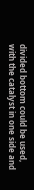divided bottom could be used, with the catalyst in one side and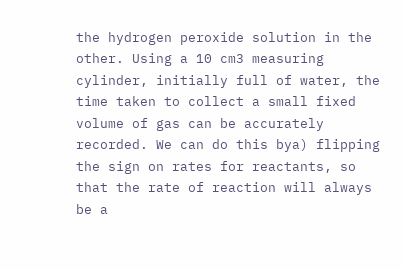the hydrogen peroxide solution in the other. Using a 10 cm3 measuring cylinder, initially full of water, the time taken to collect a small fixed volume of gas can be accurately recorded. We can do this bya) flipping the sign on rates for reactants, so that the rate of reaction will always be a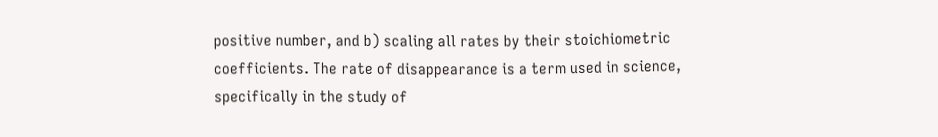positive number, and b) scaling all rates by their stoichiometric coefficients. The rate of disappearance is a term used in science, specifically in the study of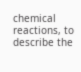chemical reactions, to describe the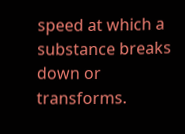speed at which a substance breaks down or transforms.